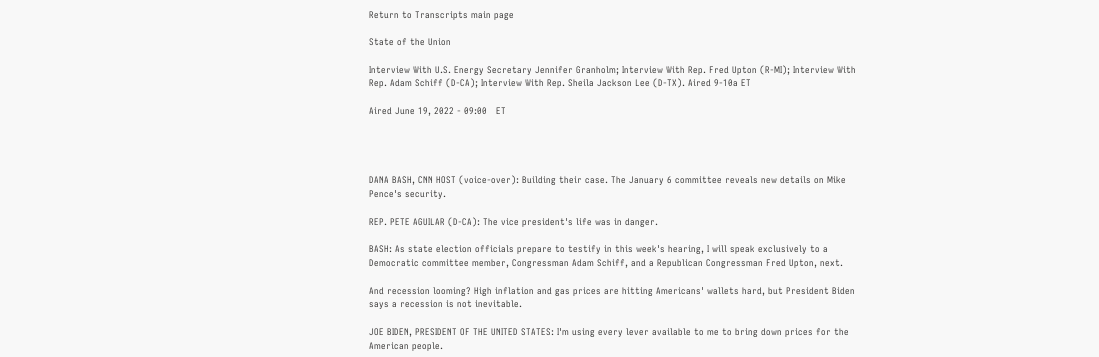Return to Transcripts main page

State of the Union

Interview With U.S. Energy Secretary Jennifer Granholm; Interview With Rep. Fred Upton (R-MI); Interview With Rep. Adam Schiff (D-CA); Interview With Rep. Sheila Jackson Lee (D-TX). Aired 9-10a ET

Aired June 19, 2022 - 09:00   ET




DANA BASH, CNN HOST (voice-over): Building their case. The January 6 committee reveals new details on Mike Pence's security.

REP. PETE AGUILAR (D-CA): The vice president's life was in danger.

BASH: As state election officials prepare to testify in this week's hearing, I will speak exclusively to a Democratic committee member, Congressman Adam Schiff, and a Republican Congressman Fred Upton, next.

And recession looming? High inflation and gas prices are hitting Americans' wallets hard, but President Biden says a recession is not inevitable.

JOE BIDEN, PRESIDENT OF THE UNITED STATES: I'm using every lever available to me to bring down prices for the American people.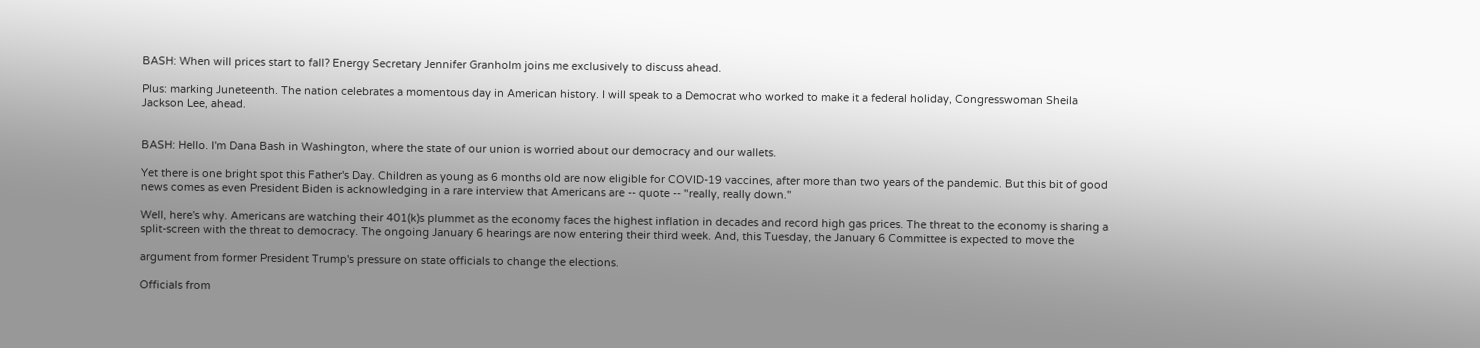BASH: When will prices start to fall? Energy Secretary Jennifer Granholm joins me exclusively to discuss ahead.

Plus: marking Juneteenth. The nation celebrates a momentous day in American history. I will speak to a Democrat who worked to make it a federal holiday, Congresswoman Sheila Jackson Lee, ahead.


BASH: Hello. I'm Dana Bash in Washington, where the state of our union is worried about our democracy and our wallets.

Yet there is one bright spot this Father's Day. Children as young as 6 months old are now eligible for COVID-19 vaccines, after more than two years of the pandemic. But this bit of good news comes as even President Biden is acknowledging in a rare interview that Americans are -- quote -- "really, really down."

Well, here's why. Americans are watching their 401(k)s plummet as the economy faces the highest inflation in decades and record high gas prices. The threat to the economy is sharing a split-screen with the threat to democracy. The ongoing January 6 hearings are now entering their third week. And, this Tuesday, the January 6 Committee is expected to move the

argument from former President Trump's pressure on state officials to change the elections.

Officials from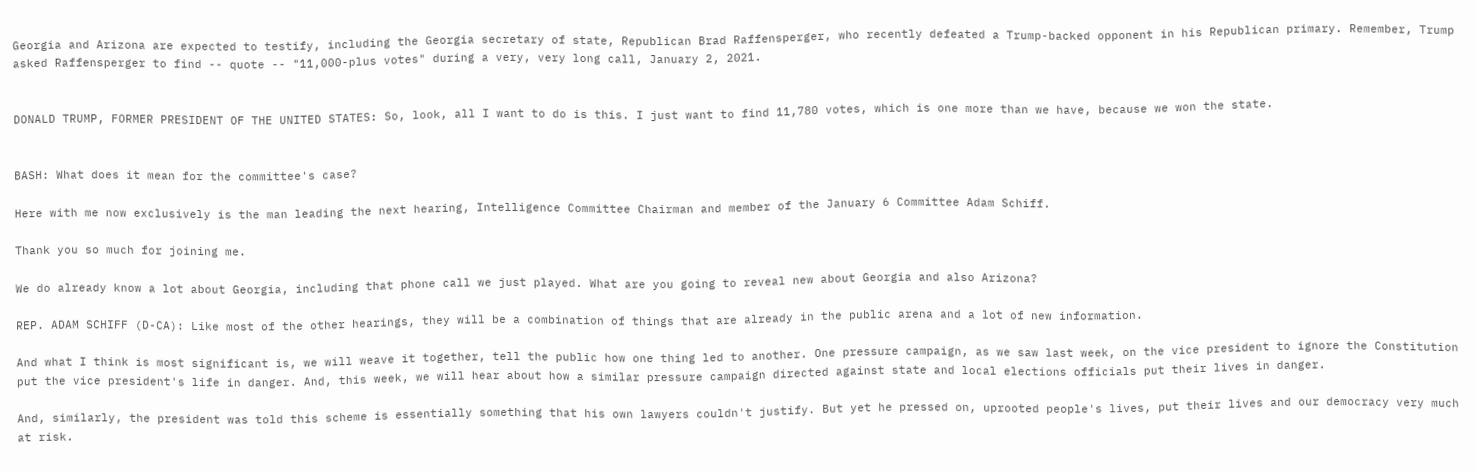Georgia and Arizona are expected to testify, including the Georgia secretary of state, Republican Brad Raffensperger, who recently defeated a Trump-backed opponent in his Republican primary. Remember, Trump asked Raffensperger to find -- quote -- "11,000-plus votes" during a very, very long call, January 2, 2021.


DONALD TRUMP, FORMER PRESIDENT OF THE UNITED STATES: So, look, all I want to do is this. I just want to find 11,780 votes, which is one more than we have, because we won the state.


BASH: What does it mean for the committee's case?

Here with me now exclusively is the man leading the next hearing, Intelligence Committee Chairman and member of the January 6 Committee Adam Schiff.

Thank you so much for joining me.

We do already know a lot about Georgia, including that phone call we just played. What are you going to reveal new about Georgia and also Arizona?

REP. ADAM SCHIFF (D-CA): Like most of the other hearings, they will be a combination of things that are already in the public arena and a lot of new information.

And what I think is most significant is, we will weave it together, tell the public how one thing led to another. One pressure campaign, as we saw last week, on the vice president to ignore the Constitution put the vice president's life in danger. And, this week, we will hear about how a similar pressure campaign directed against state and local elections officials put their lives in danger.

And, similarly, the president was told this scheme is essentially something that his own lawyers couldn't justify. But yet he pressed on, uprooted people's lives, put their lives and our democracy very much at risk.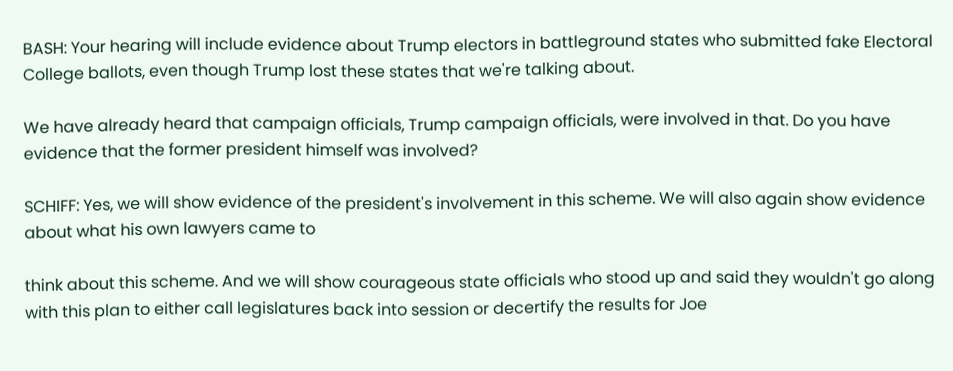BASH: Your hearing will include evidence about Trump electors in battleground states who submitted fake Electoral College ballots, even though Trump lost these states that we're talking about.

We have already heard that campaign officials, Trump campaign officials, were involved in that. Do you have evidence that the former president himself was involved?

SCHIFF: Yes, we will show evidence of the president's involvement in this scheme. We will also again show evidence about what his own lawyers came to

think about this scheme. And we will show courageous state officials who stood up and said they wouldn't go along with this plan to either call legislatures back into session or decertify the results for Joe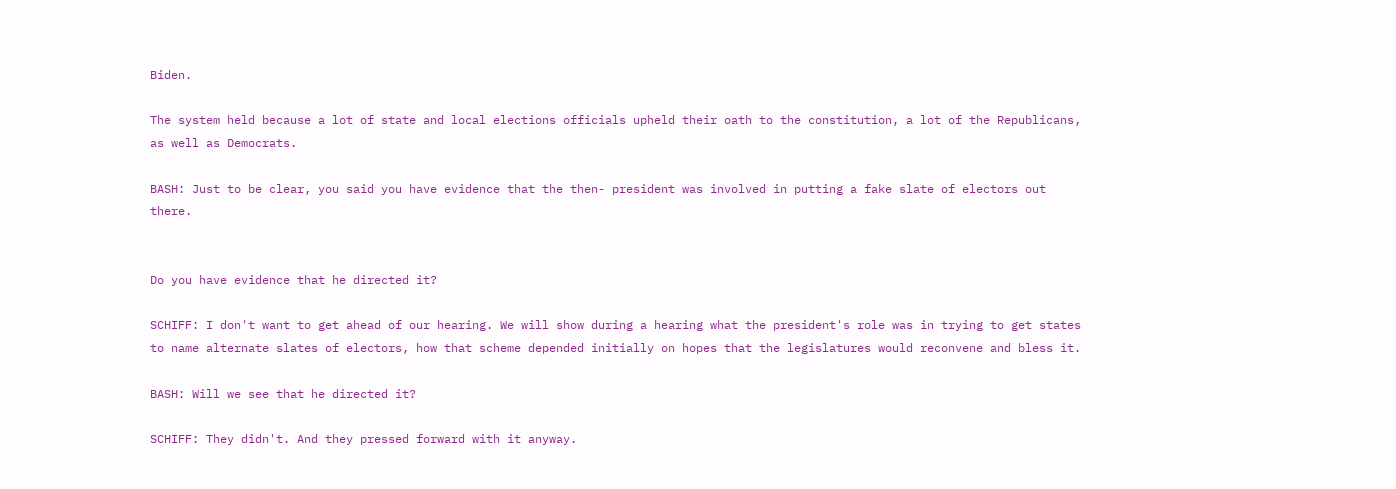Biden.

The system held because a lot of state and local elections officials upheld their oath to the constitution, a lot of the Republicans, as well as Democrats.

BASH: Just to be clear, you said you have evidence that the then- president was involved in putting a fake slate of electors out there.


Do you have evidence that he directed it?

SCHIFF: I don't want to get ahead of our hearing. We will show during a hearing what the president's role was in trying to get states to name alternate slates of electors, how that scheme depended initially on hopes that the legislatures would reconvene and bless it.

BASH: Will we see that he directed it?

SCHIFF: They didn't. And they pressed forward with it anyway.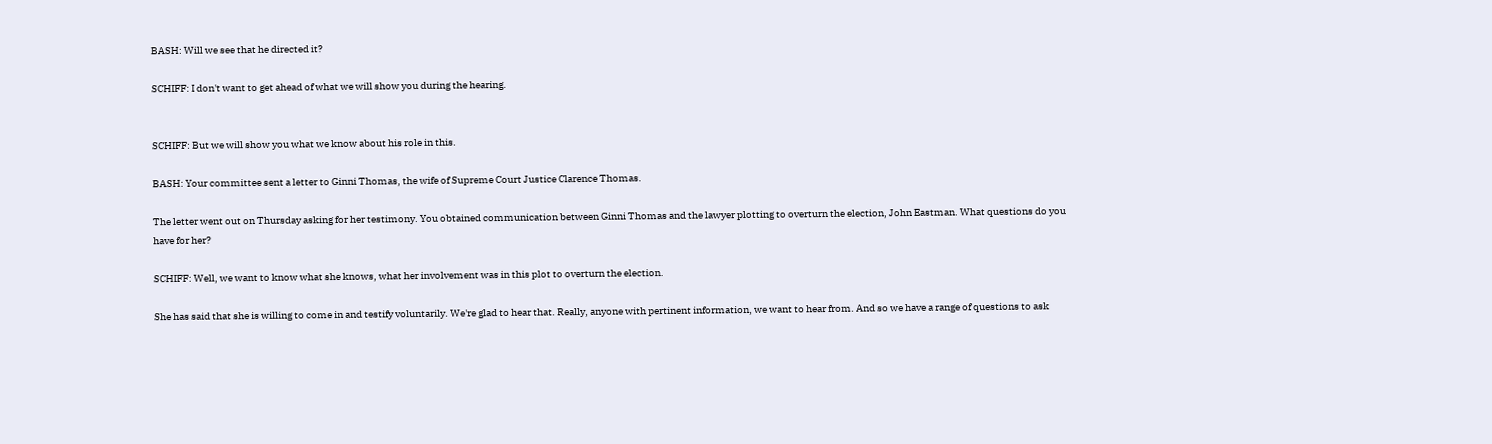BASH: Will we see that he directed it?

SCHIFF: I don't want to get ahead of what we will show you during the hearing.


SCHIFF: But we will show you what we know about his role in this.

BASH: Your committee sent a letter to Ginni Thomas, the wife of Supreme Court Justice Clarence Thomas.

The letter went out on Thursday asking for her testimony. You obtained communication between Ginni Thomas and the lawyer plotting to overturn the election, John Eastman. What questions do you have for her?

SCHIFF: Well, we want to know what she knows, what her involvement was in this plot to overturn the election.

She has said that she is willing to come in and testify voluntarily. We're glad to hear that. Really, anyone with pertinent information, we want to hear from. And so we have a range of questions to ask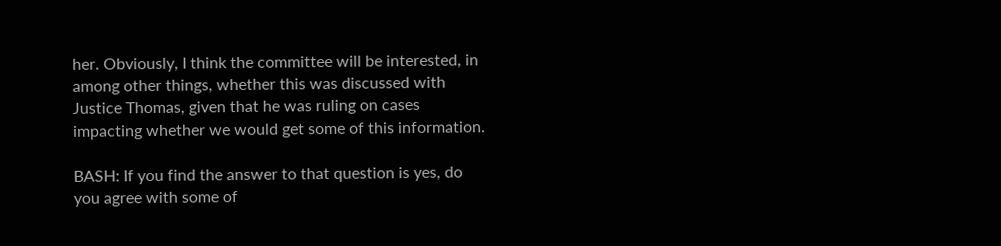her. Obviously, I think the committee will be interested, in among other things, whether this was discussed with Justice Thomas, given that he was ruling on cases impacting whether we would get some of this information.

BASH: If you find the answer to that question is yes, do you agree with some of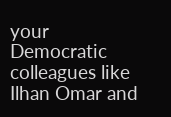your Democratic colleagues like Ilhan Omar and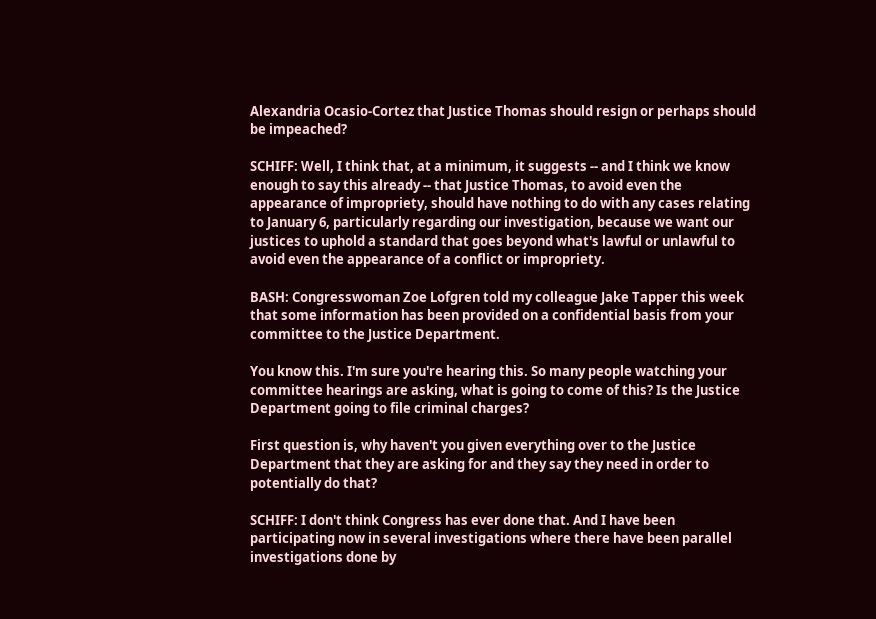Alexandria Ocasio-Cortez that Justice Thomas should resign or perhaps should be impeached?

SCHIFF: Well, I think that, at a minimum, it suggests -- and I think we know enough to say this already -- that Justice Thomas, to avoid even the appearance of impropriety, should have nothing to do with any cases relating to January 6, particularly regarding our investigation, because we want our justices to uphold a standard that goes beyond what's lawful or unlawful to avoid even the appearance of a conflict or impropriety.

BASH: Congresswoman Zoe Lofgren told my colleague Jake Tapper this week that some information has been provided on a confidential basis from your committee to the Justice Department.

You know this. I'm sure you're hearing this. So many people watching your committee hearings are asking, what is going to come of this? Is the Justice Department going to file criminal charges?

First question is, why haven't you given everything over to the Justice Department that they are asking for and they say they need in order to potentially do that?

SCHIFF: I don't think Congress has ever done that. And I have been participating now in several investigations where there have been parallel investigations done by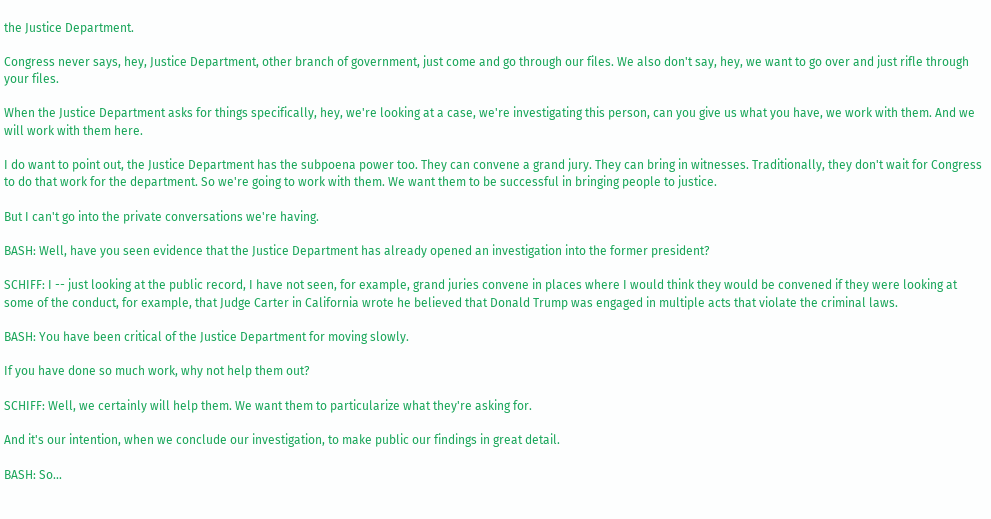the Justice Department.

Congress never says, hey, Justice Department, other branch of government, just come and go through our files. We also don't say, hey, we want to go over and just rifle through your files.

When the Justice Department asks for things specifically, hey, we're looking at a case, we're investigating this person, can you give us what you have, we work with them. And we will work with them here.

I do want to point out, the Justice Department has the subpoena power too. They can convene a grand jury. They can bring in witnesses. Traditionally, they don't wait for Congress to do that work for the department. So we're going to work with them. We want them to be successful in bringing people to justice.

But I can't go into the private conversations we're having.

BASH: Well, have you seen evidence that the Justice Department has already opened an investigation into the former president?

SCHIFF: I -- just looking at the public record, I have not seen, for example, grand juries convene in places where I would think they would be convened if they were looking at some of the conduct, for example, that Judge Carter in California wrote he believed that Donald Trump was engaged in multiple acts that violate the criminal laws.

BASH: You have been critical of the Justice Department for moving slowly.

If you have done so much work, why not help them out?

SCHIFF: Well, we certainly will help them. We want them to particularize what they're asking for.

And it's our intention, when we conclude our investigation, to make public our findings in great detail.

BASH: So...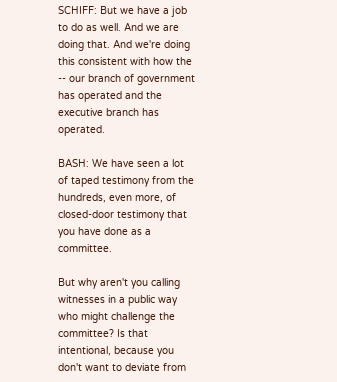SCHIFF: But we have a job to do as well. And we are doing that. And we're doing this consistent with how the -- our branch of government has operated and the executive branch has operated.

BASH: We have seen a lot of taped testimony from the hundreds, even more, of closed-door testimony that you have done as a committee.

But why aren't you calling witnesses in a public way who might challenge the committee? Is that intentional, because you don't want to deviate from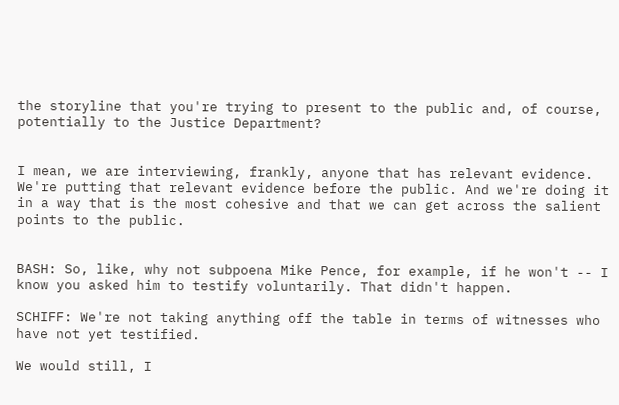the storyline that you're trying to present to the public and, of course, potentially to the Justice Department?


I mean, we are interviewing, frankly, anyone that has relevant evidence. We're putting that relevant evidence before the public. And we're doing it in a way that is the most cohesive and that we can get across the salient points to the public.


BASH: So, like, why not subpoena Mike Pence, for example, if he won't -- I know you asked him to testify voluntarily. That didn't happen.

SCHIFF: We're not taking anything off the table in terms of witnesses who have not yet testified.

We would still, I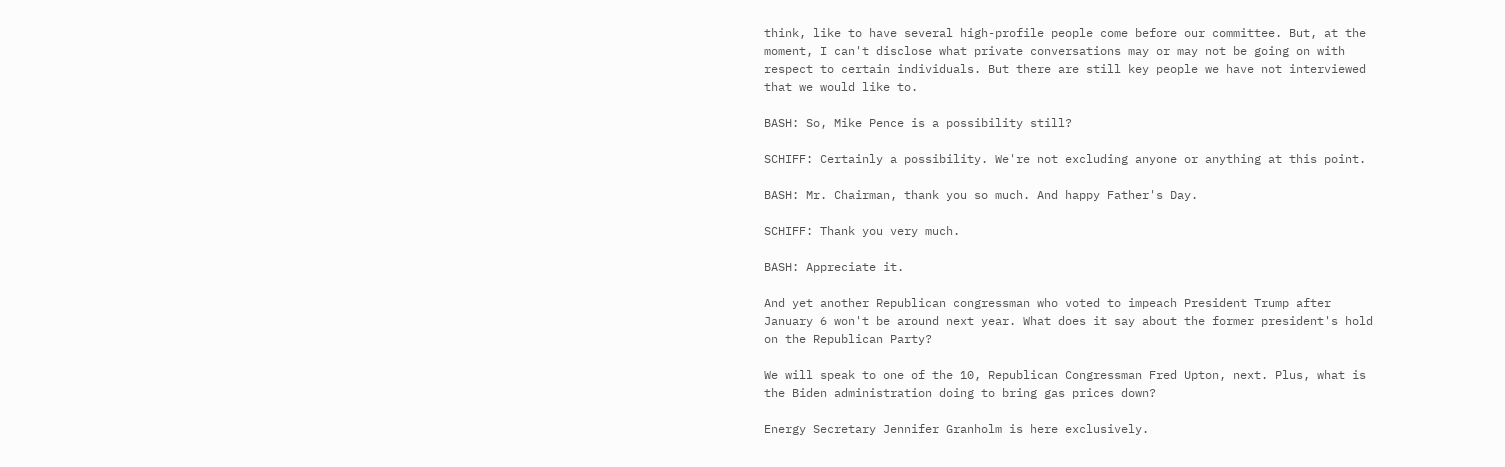think, like to have several high-profile people come before our committee. But, at the moment, I can't disclose what private conversations may or may not be going on with respect to certain individuals. But there are still key people we have not interviewed that we would like to.

BASH: So, Mike Pence is a possibility still?

SCHIFF: Certainly a possibility. We're not excluding anyone or anything at this point.

BASH: Mr. Chairman, thank you so much. And happy Father's Day.

SCHIFF: Thank you very much.

BASH: Appreciate it.

And yet another Republican congressman who voted to impeach President Trump after January 6 won't be around next year. What does it say about the former president's hold on the Republican Party?

We will speak to one of the 10, Republican Congressman Fred Upton, next. Plus, what is the Biden administration doing to bring gas prices down?

Energy Secretary Jennifer Granholm is here exclusively.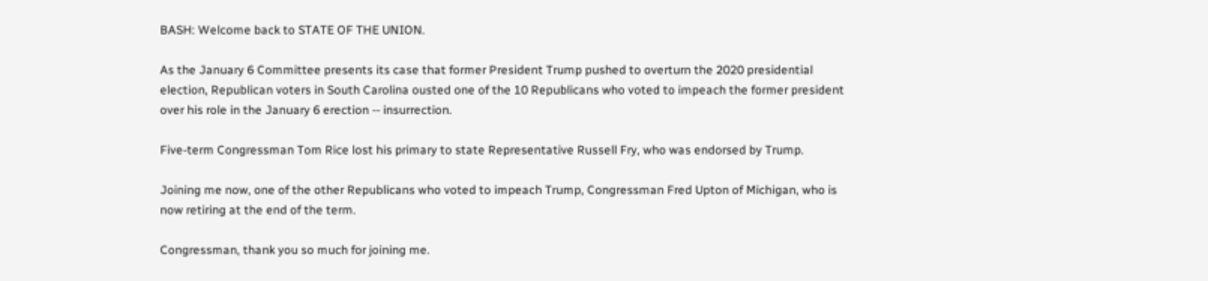BASH: Welcome back to STATE OF THE UNION.

As the January 6 Committee presents its case that former President Trump pushed to overturn the 2020 presidential election, Republican voters in South Carolina ousted one of the 10 Republicans who voted to impeach the former president over his role in the January 6 erection -- insurrection.

Five-term Congressman Tom Rice lost his primary to state Representative Russell Fry, who was endorsed by Trump.

Joining me now, one of the other Republicans who voted to impeach Trump, Congressman Fred Upton of Michigan, who is now retiring at the end of the term.

Congressman, thank you so much for joining me.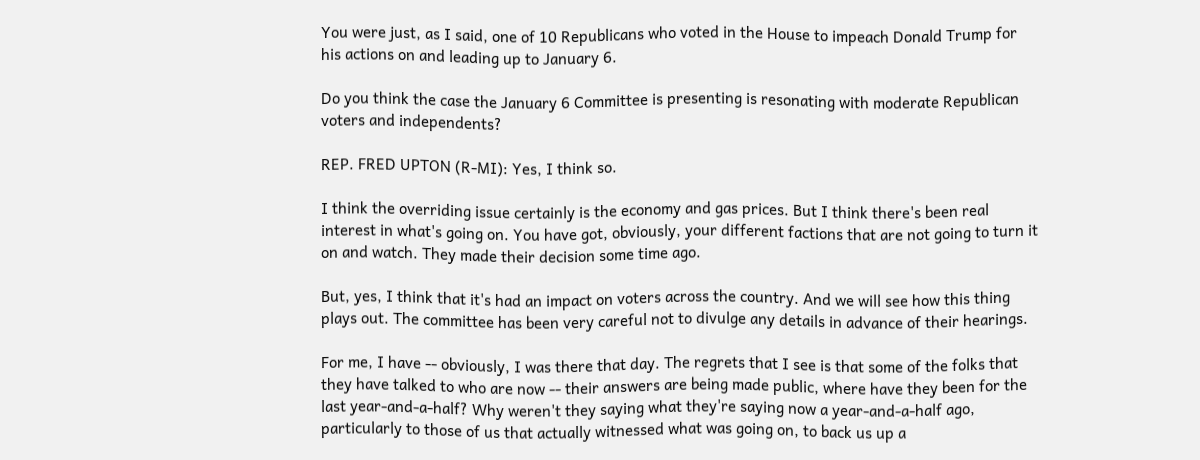You were just, as I said, one of 10 Republicans who voted in the House to impeach Donald Trump for his actions on and leading up to January 6.

Do you think the case the January 6 Committee is presenting is resonating with moderate Republican voters and independents?

REP. FRED UPTON (R-MI): Yes, I think so.

I think the overriding issue certainly is the economy and gas prices. But I think there's been real interest in what's going on. You have got, obviously, your different factions that are not going to turn it on and watch. They made their decision some time ago.

But, yes, I think that it's had an impact on voters across the country. And we will see how this thing plays out. The committee has been very careful not to divulge any details in advance of their hearings.

For me, I have -- obviously, I was there that day. The regrets that I see is that some of the folks that they have talked to who are now -- their answers are being made public, where have they been for the last year-and-a-half? Why weren't they saying what they're saying now a year-and-a-half ago, particularly to those of us that actually witnessed what was going on, to back us up a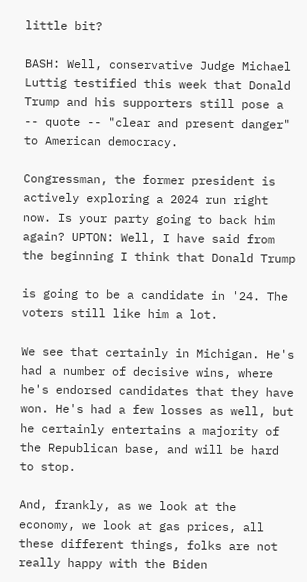little bit?

BASH: Well, conservative Judge Michael Luttig testified this week that Donald Trump and his supporters still pose a -- quote -- "clear and present danger" to American democracy.

Congressman, the former president is actively exploring a 2024 run right now. Is your party going to back him again? UPTON: Well, I have said from the beginning I think that Donald Trump

is going to be a candidate in '24. The voters still like him a lot.

We see that certainly in Michigan. He's had a number of decisive wins, where he's endorsed candidates that they have won. He's had a few losses as well, but he certainly entertains a majority of the Republican base, and will be hard to stop.

And, frankly, as we look at the economy, we look at gas prices, all these different things, folks are not really happy with the Biden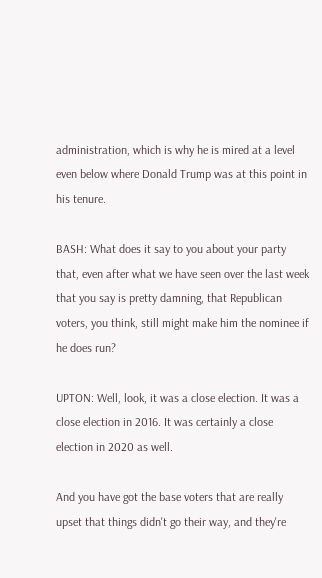administration, which is why he is mired at a level even below where Donald Trump was at this point in his tenure.

BASH: What does it say to you about your party that, even after what we have seen over the last week that you say is pretty damning, that Republican voters, you think, still might make him the nominee if he does run?

UPTON: Well, look, it was a close election. It was a close election in 2016. It was certainly a close election in 2020 as well.

And you have got the base voters that are really upset that things didn't go their way, and they're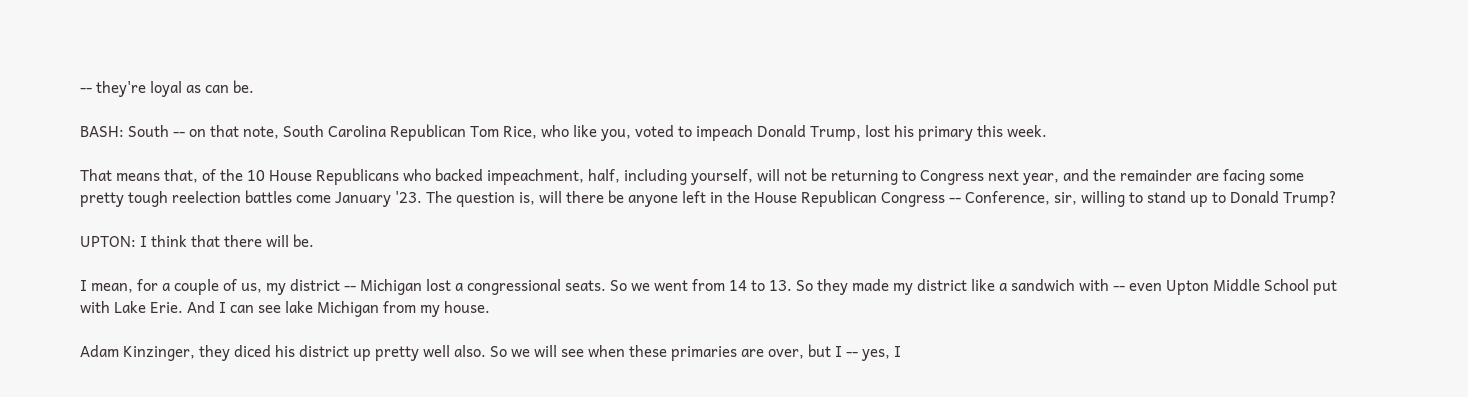-- they're loyal as can be.

BASH: South -- on that note, South Carolina Republican Tom Rice, who like you, voted to impeach Donald Trump, lost his primary this week.

That means that, of the 10 House Republicans who backed impeachment, half, including yourself, will not be returning to Congress next year, and the remainder are facing some pretty tough reelection battles come January '23. The question is, will there be anyone left in the House Republican Congress -- Conference, sir, willing to stand up to Donald Trump?

UPTON: I think that there will be.

I mean, for a couple of us, my district -- Michigan lost a congressional seats. So we went from 14 to 13. So they made my district like a sandwich with -- even Upton Middle School put with Lake Erie. And I can see lake Michigan from my house.

Adam Kinzinger, they diced his district up pretty well also. So we will see when these primaries are over, but I -- yes, I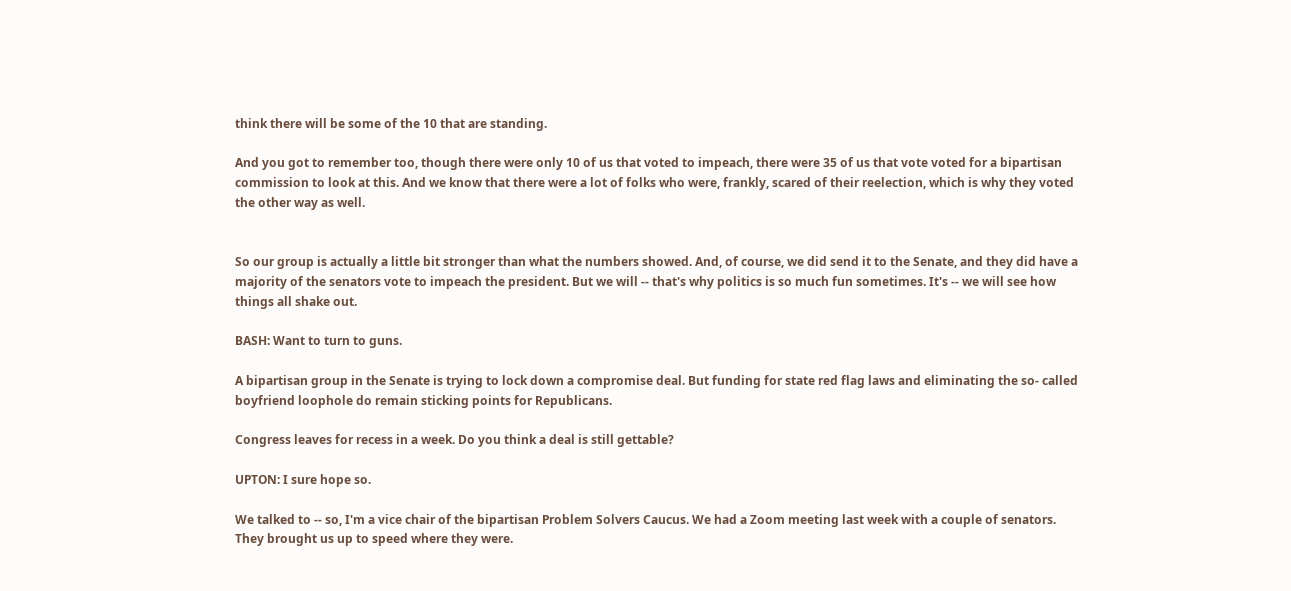think there will be some of the 10 that are standing.

And you got to remember too, though there were only 10 of us that voted to impeach, there were 35 of us that vote voted for a bipartisan commission to look at this. And we know that there were a lot of folks who were, frankly, scared of their reelection, which is why they voted the other way as well.


So our group is actually a little bit stronger than what the numbers showed. And, of course, we did send it to the Senate, and they did have a majority of the senators vote to impeach the president. But we will -- that's why politics is so much fun sometimes. It's -- we will see how things all shake out.

BASH: Want to turn to guns.

A bipartisan group in the Senate is trying to lock down a compromise deal. But funding for state red flag laws and eliminating the so- called boyfriend loophole do remain sticking points for Republicans.

Congress leaves for recess in a week. Do you think a deal is still gettable?

UPTON: I sure hope so.

We talked to -- so, I'm a vice chair of the bipartisan Problem Solvers Caucus. We had a Zoom meeting last week with a couple of senators. They brought us up to speed where they were.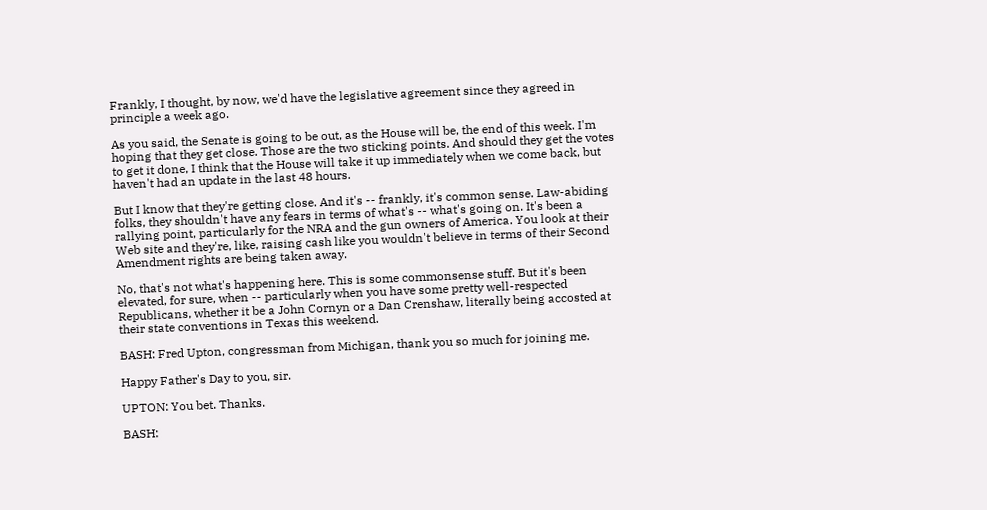Frankly, I thought, by now, we'd have the legislative agreement since they agreed in principle a week ago.

As you said, the Senate is going to be out, as the House will be, the end of this week. I'm hoping that they get close. Those are the two sticking points. And should they get the votes to get it done, I think that the House will take it up immediately when we come back, but haven't had an update in the last 48 hours.

But I know that they're getting close. And it's -- frankly, it's common sense. Law-abiding folks, they shouldn't have any fears in terms of what's -- what's going on. It's been a rallying point, particularly for the NRA and the gun owners of America. You look at their Web site and they're, like, raising cash like you wouldn't believe in terms of their Second Amendment rights are being taken away.

No, that's not what's happening here. This is some commonsense stuff. But it's been elevated, for sure, when -- particularly when you have some pretty well-respected Republicans, whether it be a John Cornyn or a Dan Crenshaw, literally being accosted at their state conventions in Texas this weekend.

BASH: Fred Upton, congressman from Michigan, thank you so much for joining me.

Happy Father's Day to you, sir.

UPTON: You bet. Thanks.

BASH: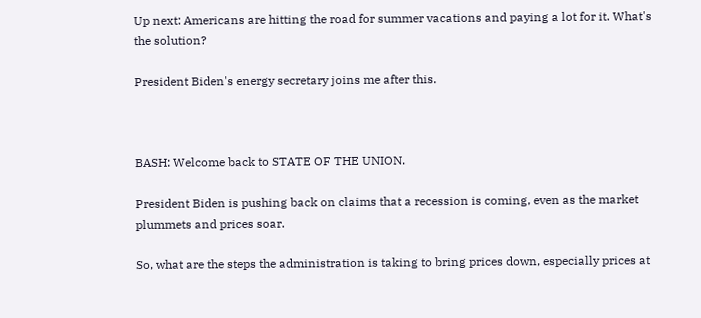Up next: Americans are hitting the road for summer vacations and paying a lot for it. What's the solution?

President Biden's energy secretary joins me after this.



BASH: Welcome back to STATE OF THE UNION.

President Biden is pushing back on claims that a recession is coming, even as the market plummets and prices soar.

So, what are the steps the administration is taking to bring prices down, especially prices at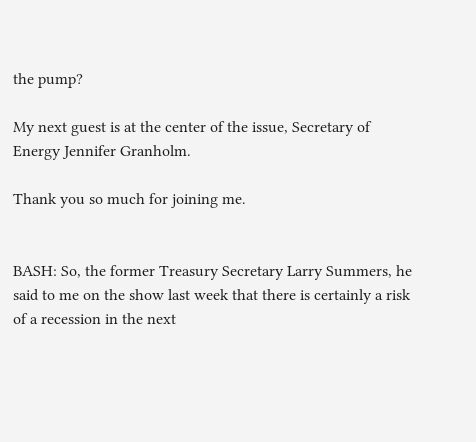the pump?

My next guest is at the center of the issue, Secretary of Energy Jennifer Granholm.

Thank you so much for joining me.


BASH: So, the former Treasury Secretary Larry Summers, he said to me on the show last week that there is certainly a risk of a recession in the next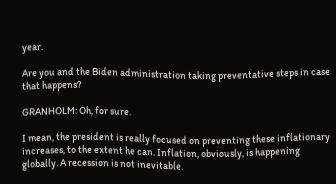year.

Are you and the Biden administration taking preventative steps in case that happens?

GRANHOLM: Oh, for sure.

I mean, the president is really focused on preventing these inflationary increases, to the extent he can. Inflation, obviously, is happening globally. A recession is not inevitable.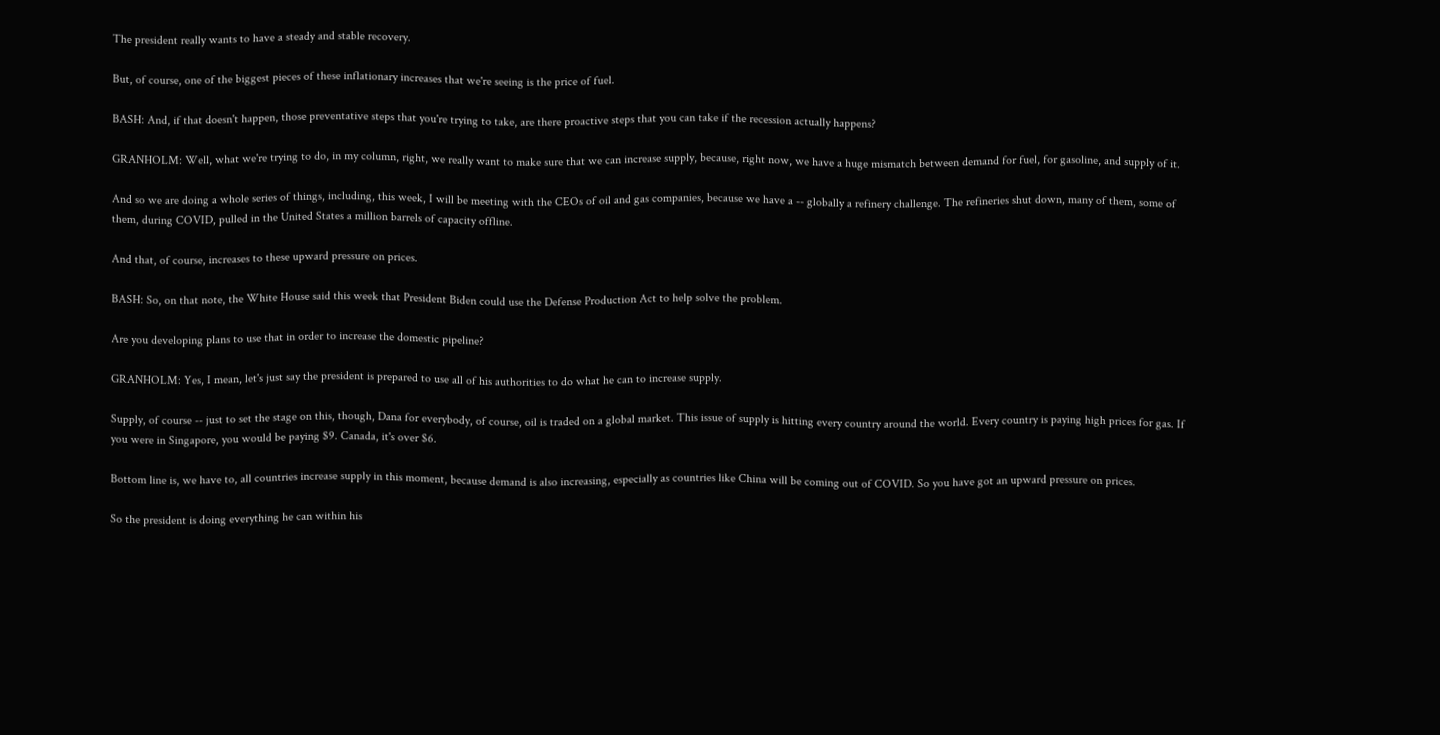The president really wants to have a steady and stable recovery.

But, of course, one of the biggest pieces of these inflationary increases that we're seeing is the price of fuel.

BASH: And, if that doesn't happen, those preventative steps that you're trying to take, are there proactive steps that you can take if the recession actually happens?

GRANHOLM: Well, what we're trying to do, in my column, right, we really want to make sure that we can increase supply, because, right now, we have a huge mismatch between demand for fuel, for gasoline, and supply of it.

And so we are doing a whole series of things, including, this week, I will be meeting with the CEOs of oil and gas companies, because we have a -- globally a refinery challenge. The refineries shut down, many of them, some of them, during COVID, pulled in the United States a million barrels of capacity offline.

And that, of course, increases to these upward pressure on prices.

BASH: So, on that note, the White House said this week that President Biden could use the Defense Production Act to help solve the problem.

Are you developing plans to use that in order to increase the domestic pipeline?

GRANHOLM: Yes, I mean, let's just say the president is prepared to use all of his authorities to do what he can to increase supply.

Supply, of course -- just to set the stage on this, though, Dana for everybody, of course, oil is traded on a global market. This issue of supply is hitting every country around the world. Every country is paying high prices for gas. If you were in Singapore, you would be paying $9. Canada, it's over $6.

Bottom line is, we have to, all countries increase supply in this moment, because demand is also increasing, especially as countries like China will be coming out of COVID. So you have got an upward pressure on prices.

So the president is doing everything he can within his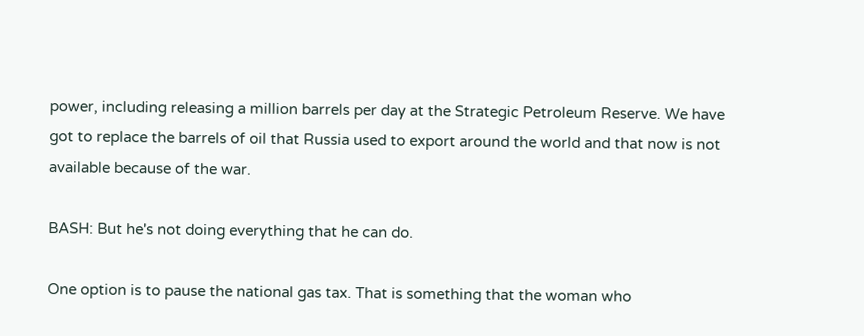power, including releasing a million barrels per day at the Strategic Petroleum Reserve. We have got to replace the barrels of oil that Russia used to export around the world and that now is not available because of the war.

BASH: But he's not doing everything that he can do.

One option is to pause the national gas tax. That is something that the woman who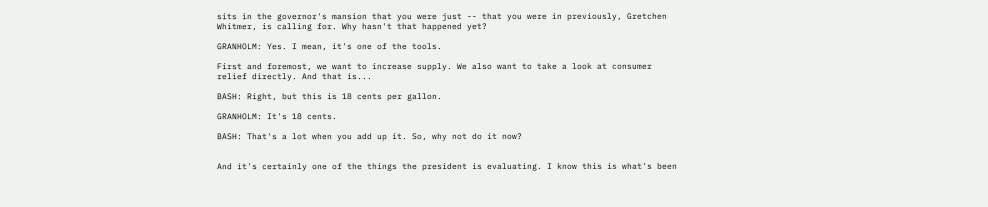sits in the governor's mansion that you were just -- that you were in previously, Gretchen Whitmer, is calling for. Why hasn't that happened yet?

GRANHOLM: Yes. I mean, it's one of the tools.

First and foremost, we want to increase supply. We also want to take a look at consumer relief directly. And that is...

BASH: Right, but this is 18 cents per gallon.

GRANHOLM: It's 18 cents.

BASH: That's a lot when you add up it. So, why not do it now?


And it's certainly one of the things the president is evaluating. I know this is what's been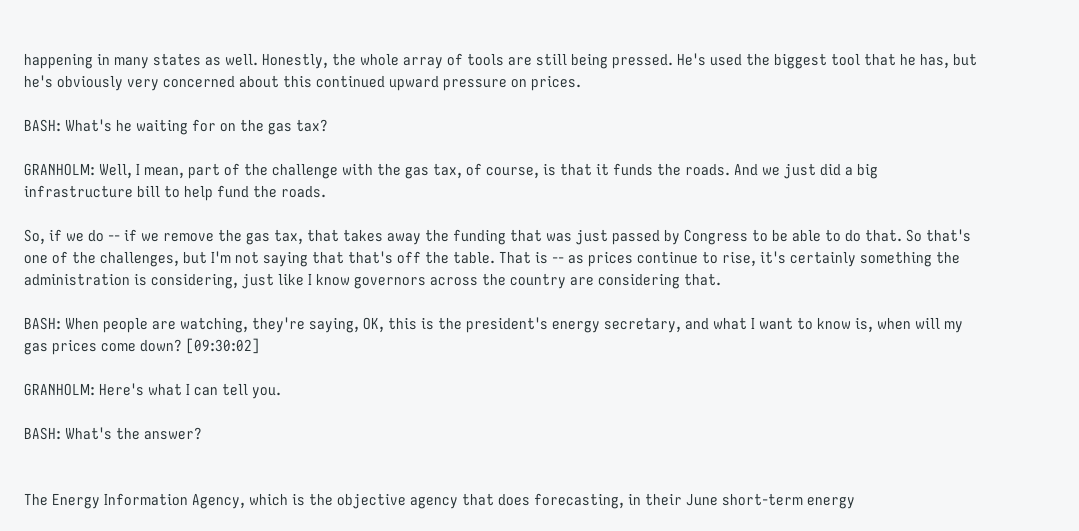happening in many states as well. Honestly, the whole array of tools are still being pressed. He's used the biggest tool that he has, but he's obviously very concerned about this continued upward pressure on prices.

BASH: What's he waiting for on the gas tax?

GRANHOLM: Well, I mean, part of the challenge with the gas tax, of course, is that it funds the roads. And we just did a big infrastructure bill to help fund the roads.

So, if we do -- if we remove the gas tax, that takes away the funding that was just passed by Congress to be able to do that. So that's one of the challenges, but I'm not saying that that's off the table. That is -- as prices continue to rise, it's certainly something the administration is considering, just like I know governors across the country are considering that.

BASH: When people are watching, they're saying, OK, this is the president's energy secretary, and what I want to know is, when will my gas prices come down? [09:30:02]

GRANHOLM: Here's what I can tell you.

BASH: What's the answer?


The Energy Information Agency, which is the objective agency that does forecasting, in their June short-term energy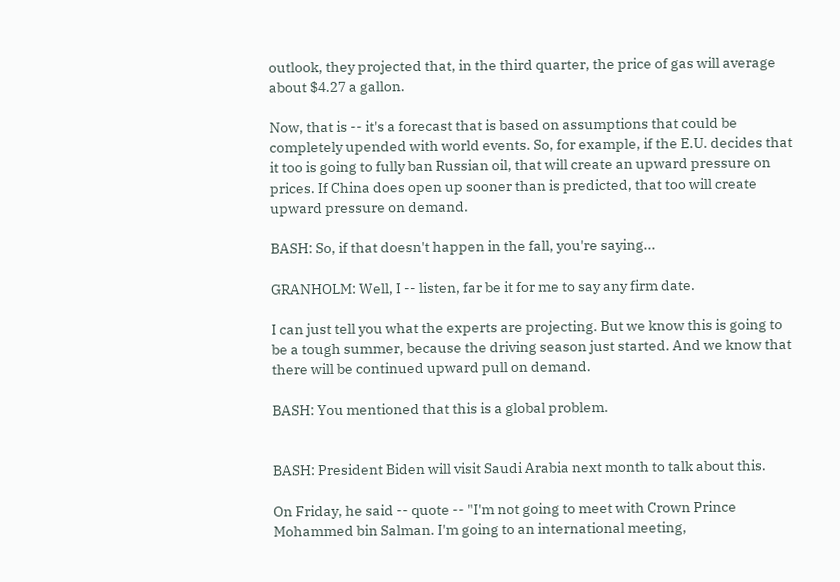outlook, they projected that, in the third quarter, the price of gas will average about $4.27 a gallon.

Now, that is -- it's a forecast that is based on assumptions that could be completely upended with world events. So, for example, if the E.U. decides that it too is going to fully ban Russian oil, that will create an upward pressure on prices. If China does open up sooner than is predicted, that too will create upward pressure on demand.

BASH: So, if that doesn't happen in the fall, you're saying...

GRANHOLM: Well, I -- listen, far be it for me to say any firm date.

I can just tell you what the experts are projecting. But we know this is going to be a tough summer, because the driving season just started. And we know that there will be continued upward pull on demand.

BASH: You mentioned that this is a global problem.


BASH: President Biden will visit Saudi Arabia next month to talk about this.

On Friday, he said -- quote -- "I'm not going to meet with Crown Prince Mohammed bin Salman. I'm going to an international meeting,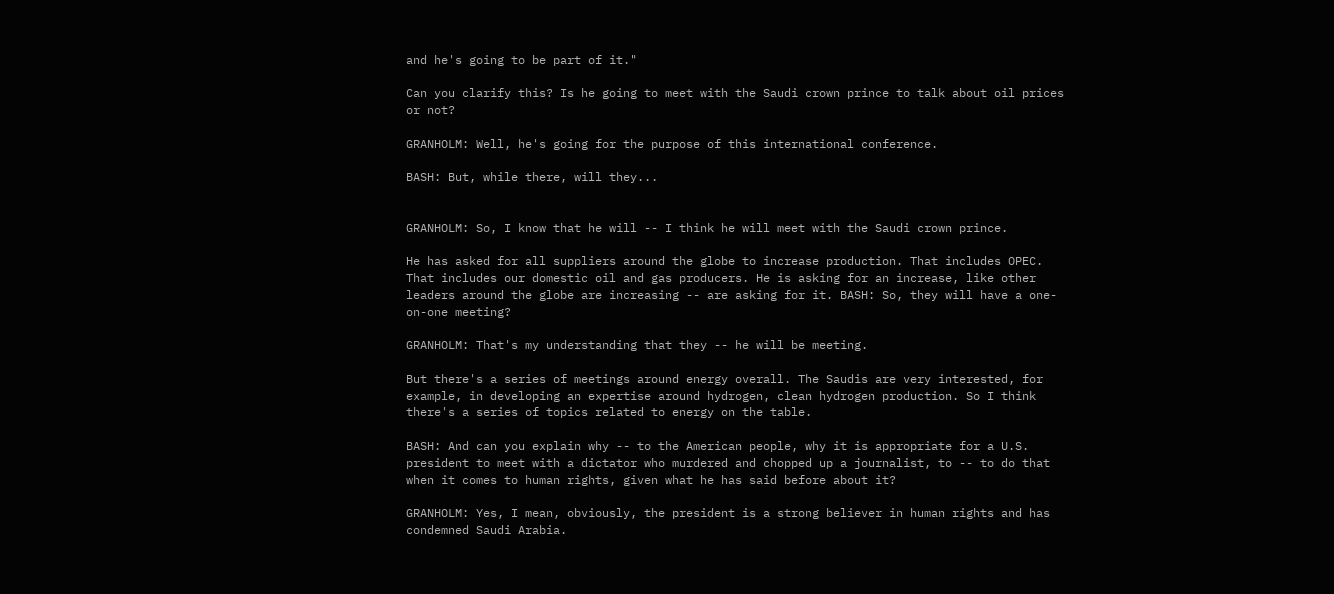and he's going to be part of it."

Can you clarify this? Is he going to meet with the Saudi crown prince to talk about oil prices or not?

GRANHOLM: Well, he's going for the purpose of this international conference.

BASH: But, while there, will they...


GRANHOLM: So, I know that he will -- I think he will meet with the Saudi crown prince.

He has asked for all suppliers around the globe to increase production. That includes OPEC. That includes our domestic oil and gas producers. He is asking for an increase, like other leaders around the globe are increasing -- are asking for it. BASH: So, they will have a one-on-one meeting?

GRANHOLM: That's my understanding that they -- he will be meeting.

But there's a series of meetings around energy overall. The Saudis are very interested, for example, in developing an expertise around hydrogen, clean hydrogen production. So I think there's a series of topics related to energy on the table.

BASH: And can you explain why -- to the American people, why it is appropriate for a U.S. president to meet with a dictator who murdered and chopped up a journalist, to -- to do that when it comes to human rights, given what he has said before about it?

GRANHOLM: Yes, I mean, obviously, the president is a strong believer in human rights and has condemned Saudi Arabia.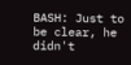BASH: Just to be clear, he didn't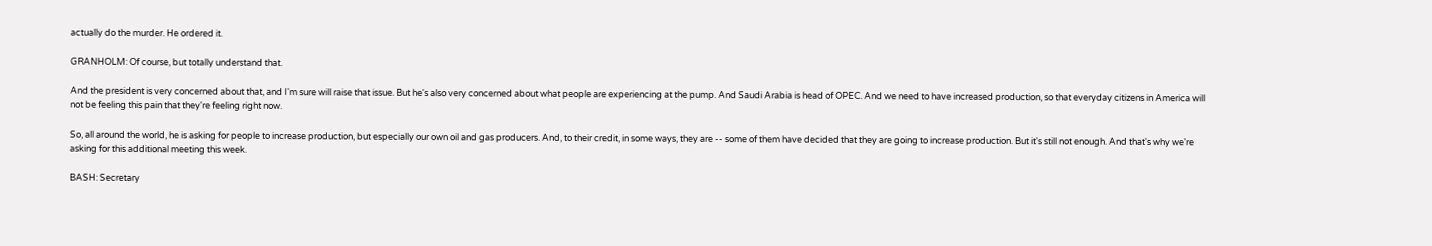actually do the murder. He ordered it.

GRANHOLM: Of course, but totally understand that.

And the president is very concerned about that, and I'm sure will raise that issue. But he's also very concerned about what people are experiencing at the pump. And Saudi Arabia is head of OPEC. And we need to have increased production, so that everyday citizens in America will not be feeling this pain that they're feeling right now.

So, all around the world, he is asking for people to increase production, but especially our own oil and gas producers. And, to their credit, in some ways, they are -- some of them have decided that they are going to increase production. But it's still not enough. And that's why we're asking for this additional meeting this week.

BASH: Secretary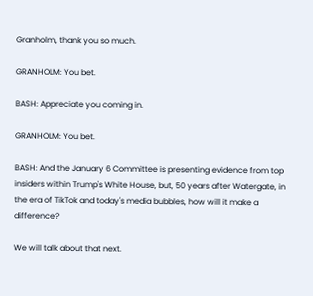Granholm, thank you so much.

GRANHOLM: You bet.

BASH: Appreciate you coming in.

GRANHOLM: You bet.

BASH: And the January 6 Committee is presenting evidence from top insiders within Trump's White House, but, 50 years after Watergate, in the era of TikTok and today's media bubbles, how will it make a difference?

We will talk about that next.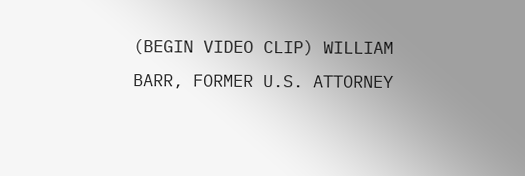(BEGIN VIDEO CLIP) WILLIAM BARR, FORMER U.S. ATTORNEY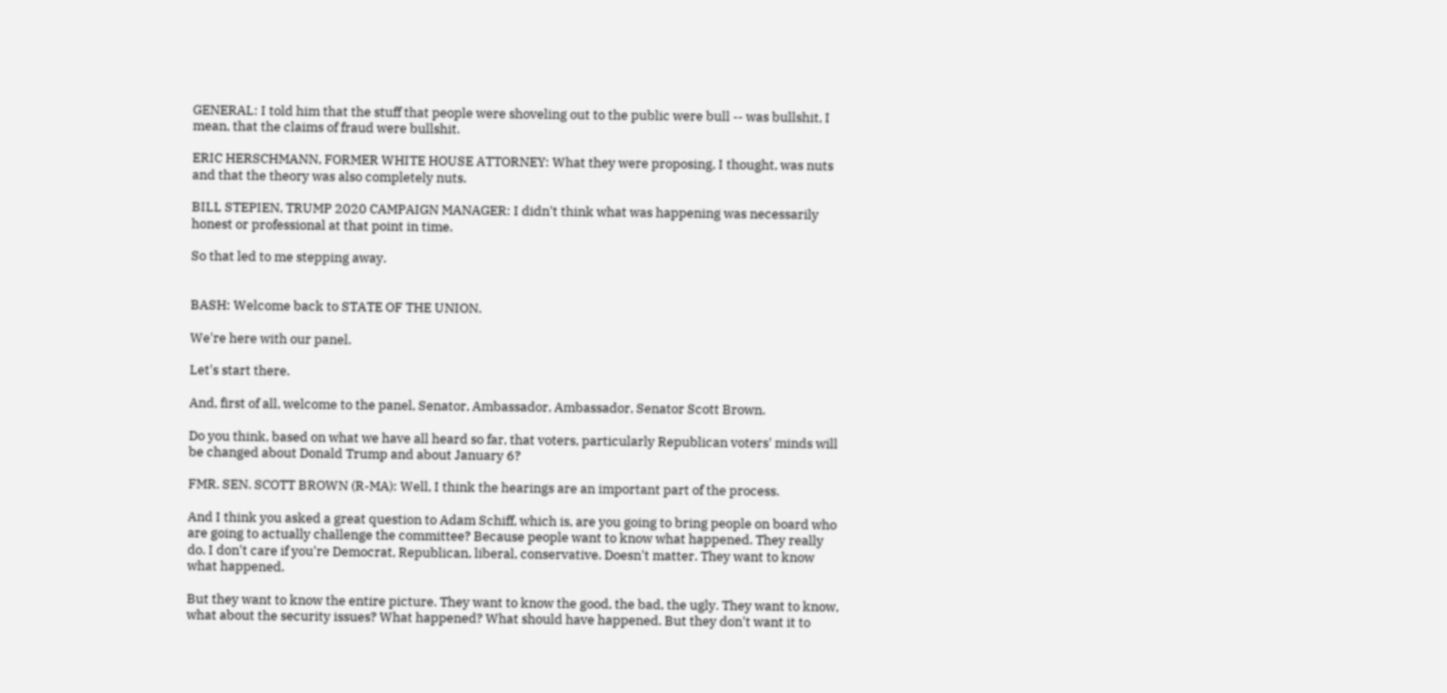GENERAL: I told him that the stuff that people were shoveling out to the public were bull -- was bullshit, I mean, that the claims of fraud were bullshit.

ERIC HERSCHMANN, FORMER WHITE HOUSE ATTORNEY: What they were proposing, I thought, was nuts and that the theory was also completely nuts.

BILL STEPIEN, TRUMP 2020 CAMPAIGN MANAGER: I didn't think what was happening was necessarily honest or professional at that point in time.

So that led to me stepping away.


BASH: Welcome back to STATE OF THE UNION.

We're here with our panel.

Let's start there.

And, first of all, welcome to the panel, Senator, Ambassador, Ambassador, Senator Scott Brown.

Do you think, based on what we have all heard so far, that voters, particularly Republican voters' minds will be changed about Donald Trump and about January 6?

FMR. SEN. SCOTT BROWN (R-MA): Well, I think the hearings are an important part of the process.

And I think you asked a great question to Adam Schiff, which is, are you going to bring people on board who are going to actually challenge the committee? Because people want to know what happened. They really do. I don't care if you're Democrat, Republican, liberal, conservative. Doesn't matter. They want to know what happened.

But they want to know the entire picture. They want to know the good, the bad, the ugly. They want to know, what about the security issues? What happened? What should have happened. But they don't want it to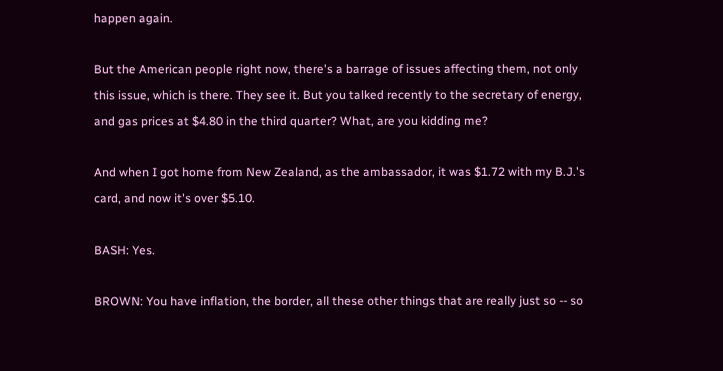happen again.

But the American people right now, there's a barrage of issues affecting them, not only this issue, which is there. They see it. But you talked recently to the secretary of energy, and gas prices at $4.80 in the third quarter? What, are you kidding me?

And when I got home from New Zealand, as the ambassador, it was $1.72 with my B.J.'s card, and now it's over $5.10.

BASH: Yes.

BROWN: You have inflation, the border, all these other things that are really just so -- so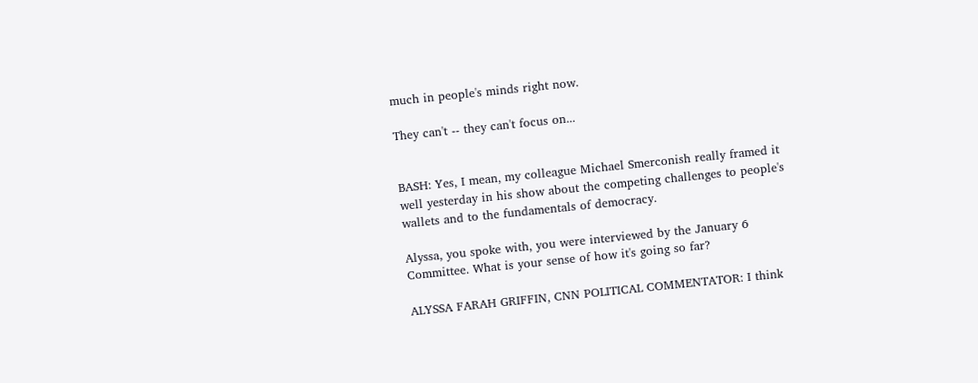much in people's minds right now.

They can't -- they can't focus on...


BASH: Yes, I mean, my colleague Michael Smerconish really framed it well yesterday in his show about the competing challenges to people's wallets and to the fundamentals of democracy.

Alyssa, you spoke with, you were interviewed by the January 6 Committee. What is your sense of how it's going so far?

ALYSSA FARAH GRIFFIN, CNN POLITICAL COMMENTATOR: I think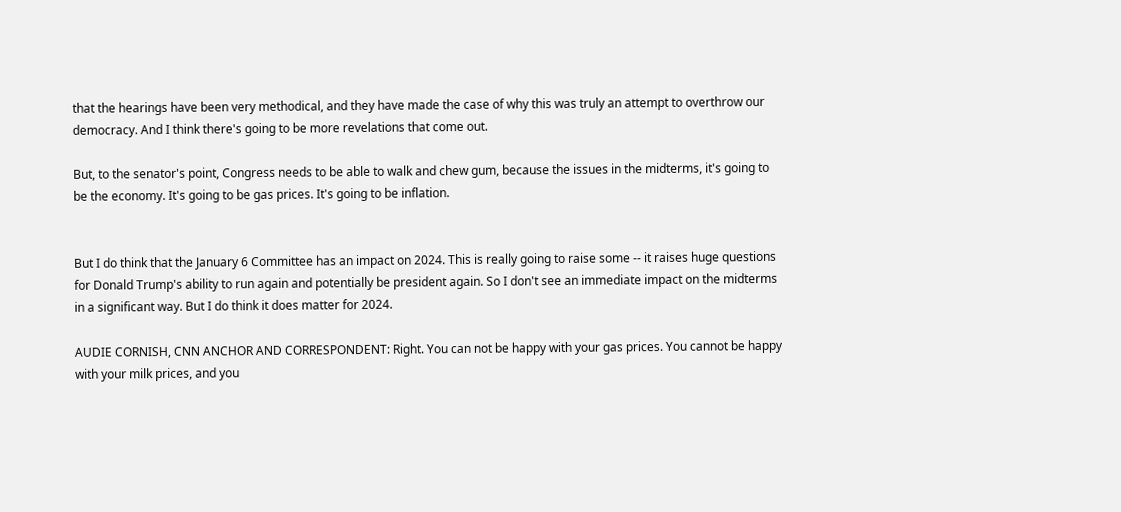that the hearings have been very methodical, and they have made the case of why this was truly an attempt to overthrow our democracy. And I think there's going to be more revelations that come out.

But, to the senator's point, Congress needs to be able to walk and chew gum, because the issues in the midterms, it's going to be the economy. It's going to be gas prices. It's going to be inflation.


But I do think that the January 6 Committee has an impact on 2024. This is really going to raise some -- it raises huge questions for Donald Trump's ability to run again and potentially be president again. So I don't see an immediate impact on the midterms in a significant way. But I do think it does matter for 2024.

AUDIE CORNISH, CNN ANCHOR AND CORRESPONDENT: Right. You can not be happy with your gas prices. You cannot be happy with your milk prices, and you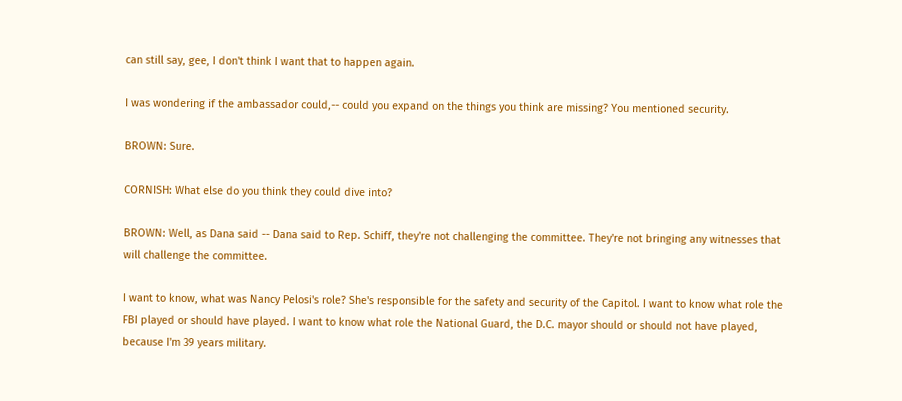can still say, gee, I don't think I want that to happen again.

I was wondering if the ambassador could,-- could you expand on the things you think are missing? You mentioned security.

BROWN: Sure.

CORNISH: What else do you think they could dive into?

BROWN: Well, as Dana said -- Dana said to Rep. Schiff, they're not challenging the committee. They're not bringing any witnesses that will challenge the committee.

I want to know, what was Nancy Pelosi's role? She's responsible for the safety and security of the Capitol. I want to know what role the FBI played or should have played. I want to know what role the National Guard, the D.C. mayor should or should not have played, because I'm 39 years military.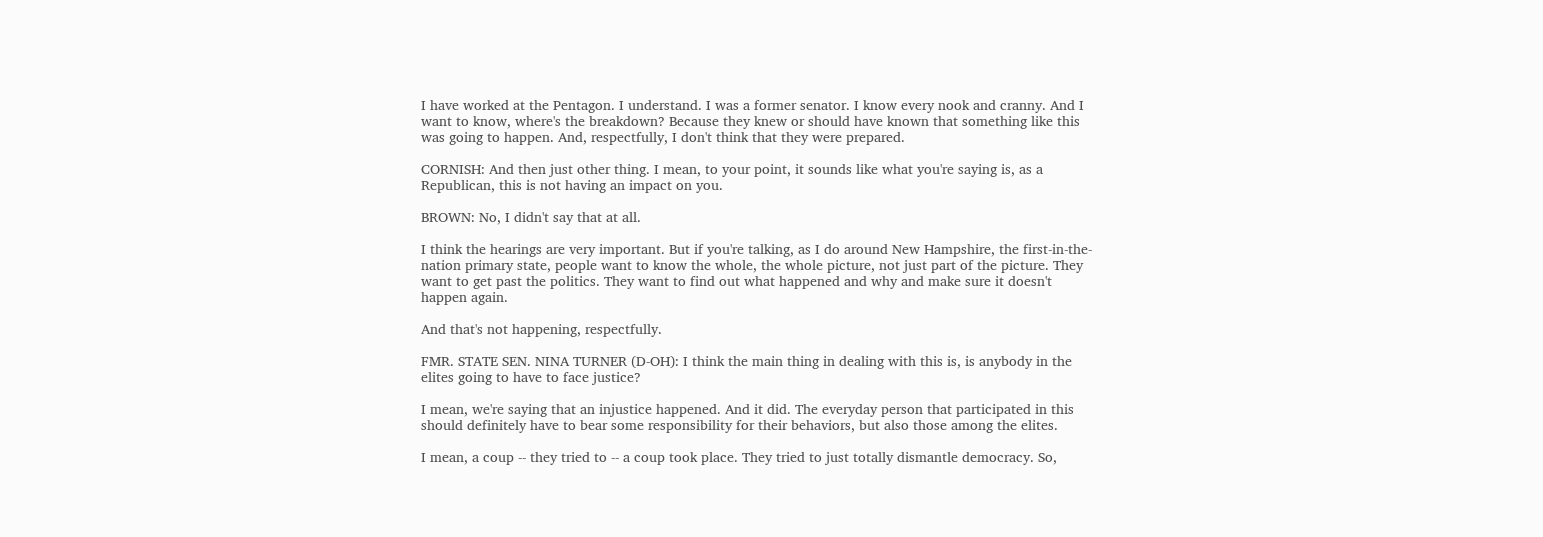I have worked at the Pentagon. I understand. I was a former senator. I know every nook and cranny. And I want to know, where's the breakdown? Because they knew or should have known that something like this was going to happen. And, respectfully, I don't think that they were prepared.

CORNISH: And then just other thing. I mean, to your point, it sounds like what you're saying is, as a Republican, this is not having an impact on you.

BROWN: No, I didn't say that at all.

I think the hearings are very important. But if you're talking, as I do around New Hampshire, the first-in-the-nation primary state, people want to know the whole, the whole picture, not just part of the picture. They want to get past the politics. They want to find out what happened and why and make sure it doesn't happen again.

And that's not happening, respectfully.

FMR. STATE SEN. NINA TURNER (D-OH): I think the main thing in dealing with this is, is anybody in the elites going to have to face justice?

I mean, we're saying that an injustice happened. And it did. The everyday person that participated in this should definitely have to bear some responsibility for their behaviors, but also those among the elites.

I mean, a coup -- they tried to -- a coup took place. They tried to just totally dismantle democracy. So,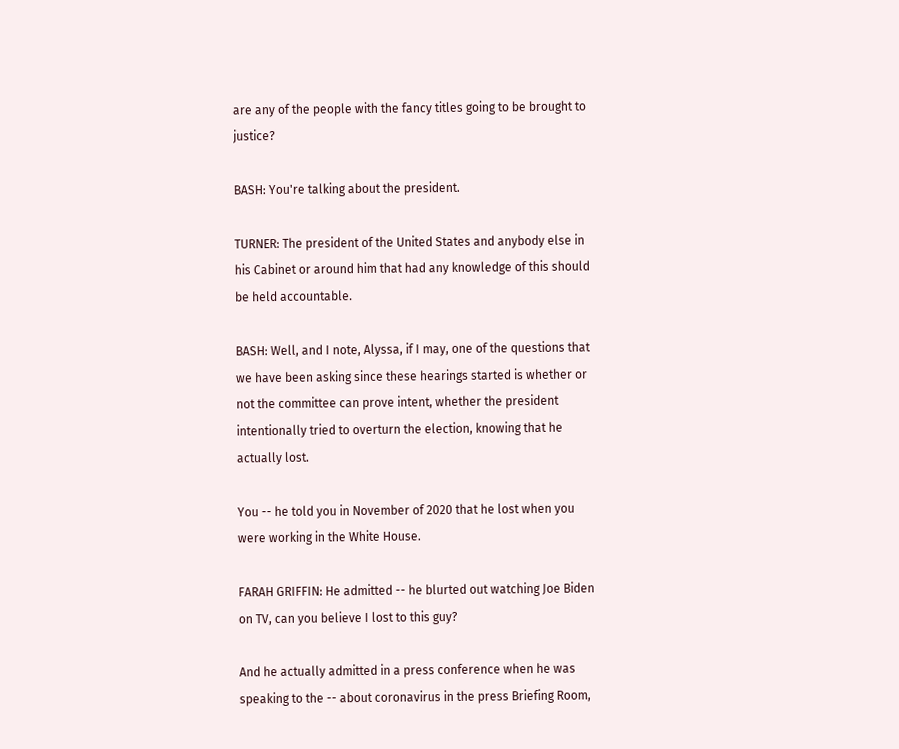are any of the people with the fancy titles going to be brought to justice?

BASH: You're talking about the president.

TURNER: The president of the United States and anybody else in his Cabinet or around him that had any knowledge of this should be held accountable.

BASH: Well, and I note, Alyssa, if I may, one of the questions that we have been asking since these hearings started is whether or not the committee can prove intent, whether the president intentionally tried to overturn the election, knowing that he actually lost.

You -- he told you in November of 2020 that he lost when you were working in the White House.

FARAH GRIFFIN: He admitted -- he blurted out watching Joe Biden on TV, can you believe I lost to this guy?

And he actually admitted in a press conference when he was speaking to the -- about coronavirus in the press Briefing Room,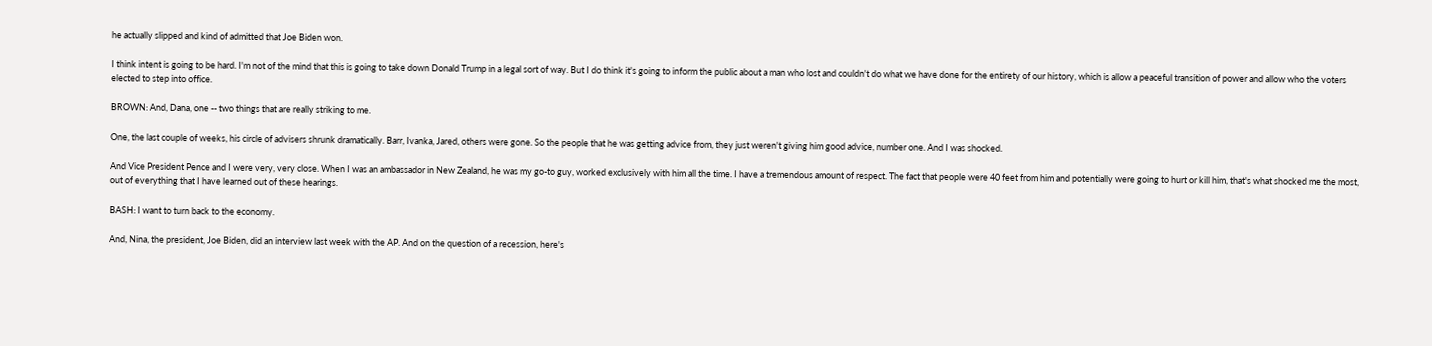he actually slipped and kind of admitted that Joe Biden won.

I think intent is going to be hard. I'm not of the mind that this is going to take down Donald Trump in a legal sort of way. But I do think it's going to inform the public about a man who lost and couldn't do what we have done for the entirety of our history, which is allow a peaceful transition of power and allow who the voters elected to step into office.

BROWN: And, Dana, one -- two things that are really striking to me.

One, the last couple of weeks, his circle of advisers shrunk dramatically. Barr, Ivanka, Jared, others were gone. So the people that he was getting advice from, they just weren't giving him good advice, number one. And I was shocked.

And Vice President Pence and I were very, very close. When I was an ambassador in New Zealand, he was my go-to guy, worked exclusively with him all the time. I have a tremendous amount of respect. The fact that people were 40 feet from him and potentially were going to hurt or kill him, that's what shocked me the most, out of everything that I have learned out of these hearings.

BASH: I want to turn back to the economy.

And, Nina, the president, Joe Biden, did an interview last week with the AP. And on the question of a recession, here's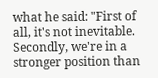what he said: "First of all, it's not inevitable. Secondly, we're in a stronger position than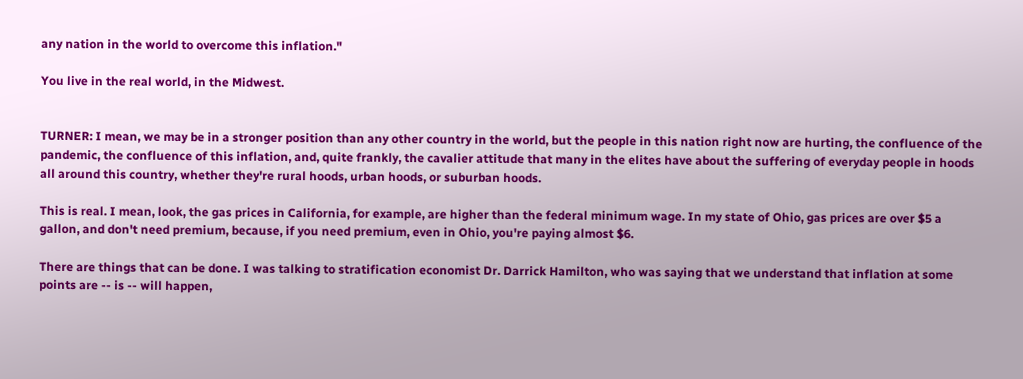any nation in the world to overcome this inflation."

You live in the real world, in the Midwest.


TURNER: I mean, we may be in a stronger position than any other country in the world, but the people in this nation right now are hurting, the confluence of the pandemic, the confluence of this inflation, and, quite frankly, the cavalier attitude that many in the elites have about the suffering of everyday people in hoods all around this country, whether they're rural hoods, urban hoods, or suburban hoods.

This is real. I mean, look, the gas prices in California, for example, are higher than the federal minimum wage. In my state of Ohio, gas prices are over $5 a gallon, and don't need premium, because, if you need premium, even in Ohio, you're paying almost $6.

There are things that can be done. I was talking to stratification economist Dr. Darrick Hamilton, who was saying that we understand that inflation at some points are -- is -- will happen,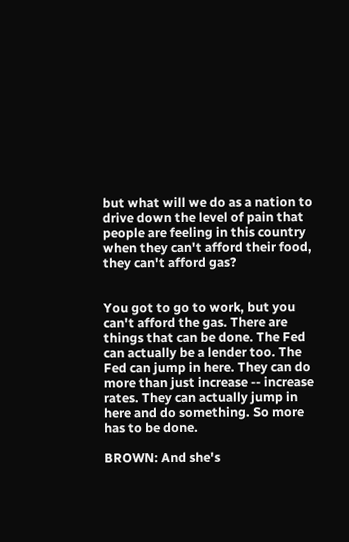but what will we do as a nation to drive down the level of pain that people are feeling in this country when they can't afford their food, they can't afford gas?


You got to go to work, but you can't afford the gas. There are things that can be done. The Fed can actually be a lender too. The Fed can jump in here. They can do more than just increase -- increase rates. They can actually jump in here and do something. So more has to be done.

BROWN: And she's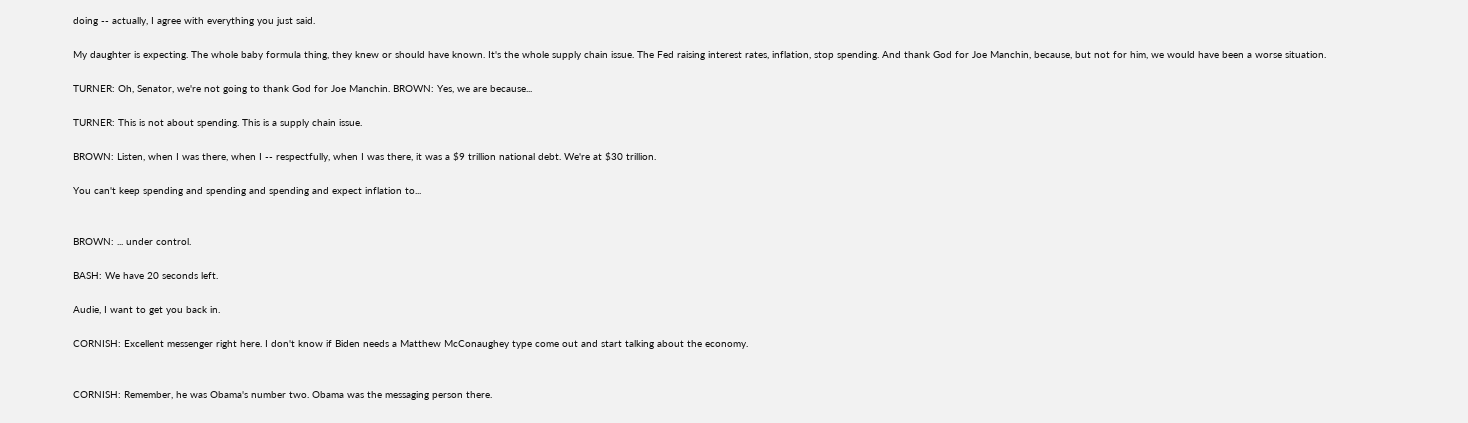doing -- actually, I agree with everything you just said.

My daughter is expecting. The whole baby formula thing, they knew or should have known. It's the whole supply chain issue. The Fed raising interest rates, inflation, stop spending. And thank God for Joe Manchin, because, but not for him, we would have been a worse situation.

TURNER: Oh, Senator, we're not going to thank God for Joe Manchin. BROWN: Yes, we are because...

TURNER: This is not about spending. This is a supply chain issue.

BROWN: Listen, when I was there, when I -- respectfully, when I was there, it was a $9 trillion national debt. We're at $30 trillion.

You can't keep spending and spending and spending and expect inflation to...


BROWN: ... under control.

BASH: We have 20 seconds left.

Audie, I want to get you back in.

CORNISH: Excellent messenger right here. I don't know if Biden needs a Matthew McConaughey type come out and start talking about the economy.


CORNISH: Remember, he was Obama's number two. Obama was the messaging person there.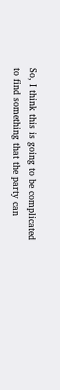So, I think this is going to be complicated to find something that the party can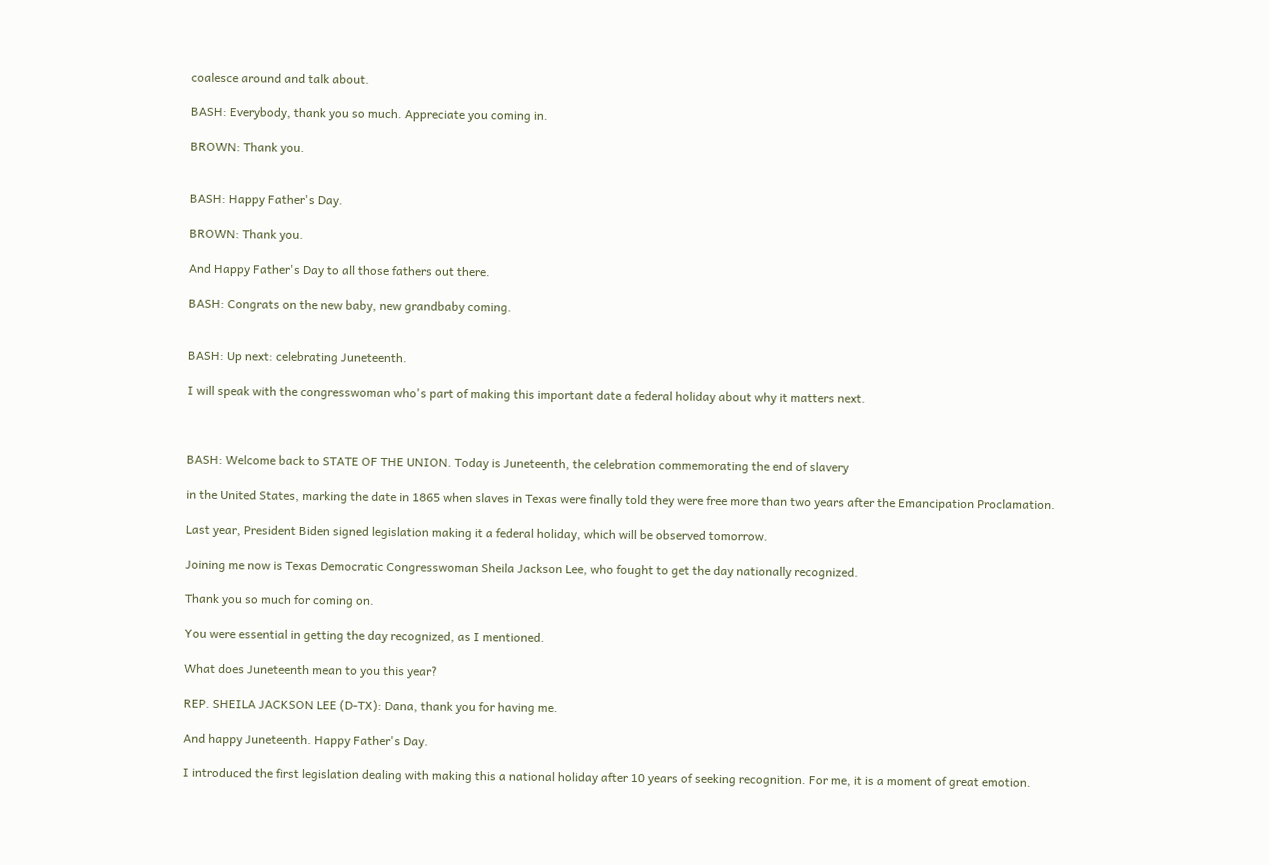coalesce around and talk about.

BASH: Everybody, thank you so much. Appreciate you coming in.

BROWN: Thank you.


BASH: Happy Father's Day.

BROWN: Thank you.

And Happy Father's Day to all those fathers out there.

BASH: Congrats on the new baby, new grandbaby coming.


BASH: Up next: celebrating Juneteenth.

I will speak with the congresswoman who's part of making this important date a federal holiday about why it matters next.



BASH: Welcome back to STATE OF THE UNION. Today is Juneteenth, the celebration commemorating the end of slavery

in the United States, marking the date in 1865 when slaves in Texas were finally told they were free more than two years after the Emancipation Proclamation.

Last year, President Biden signed legislation making it a federal holiday, which will be observed tomorrow.

Joining me now is Texas Democratic Congresswoman Sheila Jackson Lee, who fought to get the day nationally recognized.

Thank you so much for coming on.

You were essential in getting the day recognized, as I mentioned.

What does Juneteenth mean to you this year?

REP. SHEILA JACKSON LEE (D-TX): Dana, thank you for having me.

And happy Juneteenth. Happy Father's Day.

I introduced the first legislation dealing with making this a national holiday after 10 years of seeking recognition. For me, it is a moment of great emotion.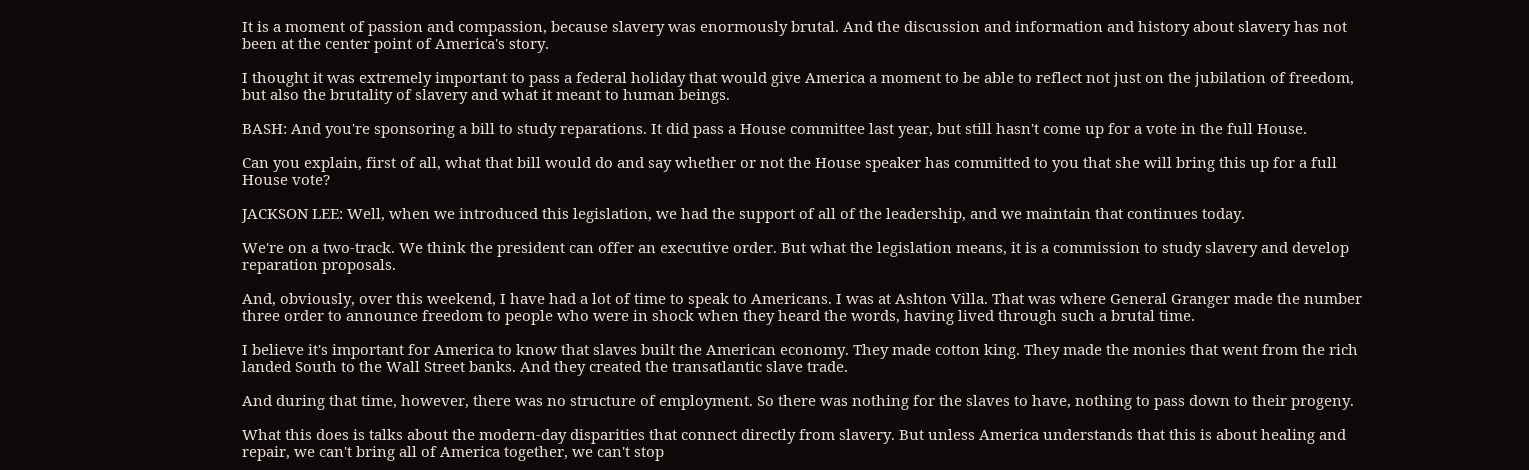It is a moment of passion and compassion, because slavery was enormously brutal. And the discussion and information and history about slavery has not been at the center point of America's story.

I thought it was extremely important to pass a federal holiday that would give America a moment to be able to reflect not just on the jubilation of freedom, but also the brutality of slavery and what it meant to human beings.

BASH: And you're sponsoring a bill to study reparations. It did pass a House committee last year, but still hasn't come up for a vote in the full House.

Can you explain, first of all, what that bill would do and say whether or not the House speaker has committed to you that she will bring this up for a full House vote?

JACKSON LEE: Well, when we introduced this legislation, we had the support of all of the leadership, and we maintain that continues today.

We're on a two-track. We think the president can offer an executive order. But what the legislation means, it is a commission to study slavery and develop reparation proposals.

And, obviously, over this weekend, I have had a lot of time to speak to Americans. I was at Ashton Villa. That was where General Granger made the number three order to announce freedom to people who were in shock when they heard the words, having lived through such a brutal time.

I believe it's important for America to know that slaves built the American economy. They made cotton king. They made the monies that went from the rich landed South to the Wall Street banks. And they created the transatlantic slave trade.

And during that time, however, there was no structure of employment. So there was nothing for the slaves to have, nothing to pass down to their progeny.

What this does is talks about the modern-day disparities that connect directly from slavery. But unless America understands that this is about healing and repair, we can't bring all of America together, we can't stop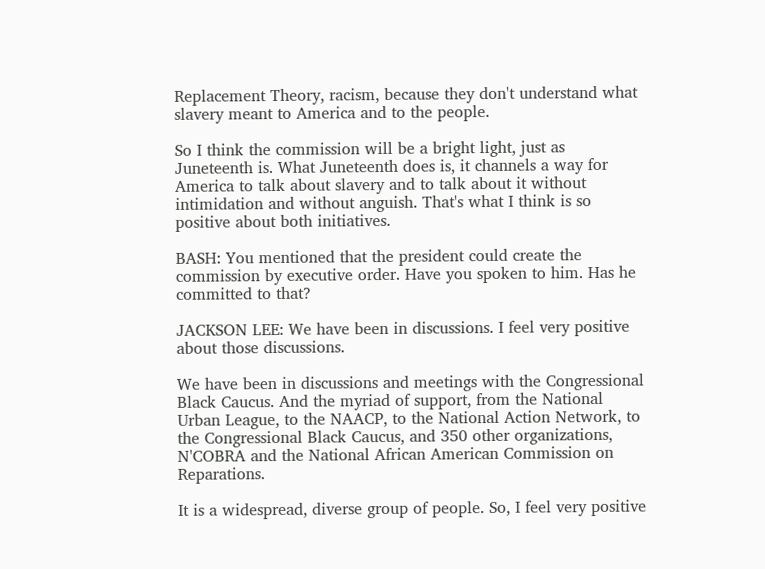Replacement Theory, racism, because they don't understand what slavery meant to America and to the people.

So I think the commission will be a bright light, just as Juneteenth is. What Juneteenth does is, it channels a way for America to talk about slavery and to talk about it without intimidation and without anguish. That's what I think is so positive about both initiatives.

BASH: You mentioned that the president could create the commission by executive order. Have you spoken to him. Has he committed to that?

JACKSON LEE: We have been in discussions. I feel very positive about those discussions.

We have been in discussions and meetings with the Congressional Black Caucus. And the myriad of support, from the National Urban League, to the NAACP, to the National Action Network, to the Congressional Black Caucus, and 350 other organizations, N'COBRA and the National African American Commission on Reparations.

It is a widespread, diverse group of people. So, I feel very positive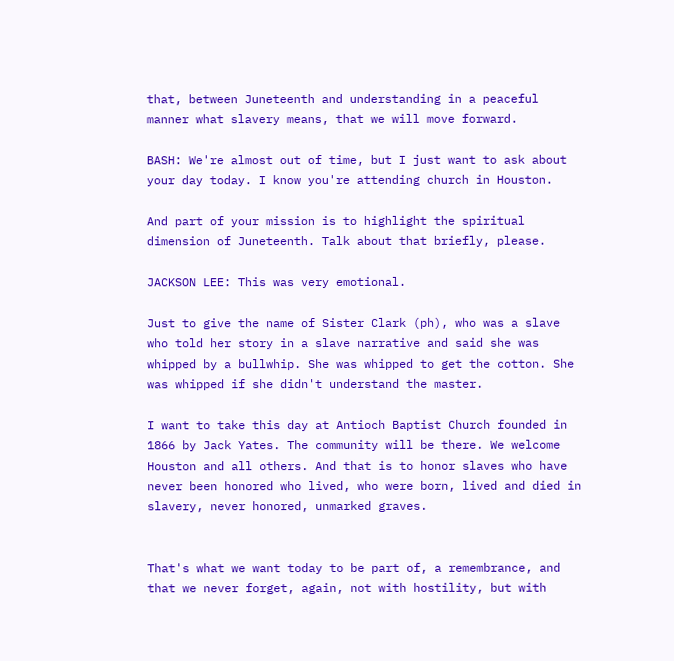that, between Juneteenth and understanding in a peaceful manner what slavery means, that we will move forward.

BASH: We're almost out of time, but I just want to ask about your day today. I know you're attending church in Houston.

And part of your mission is to highlight the spiritual dimension of Juneteenth. Talk about that briefly, please.

JACKSON LEE: This was very emotional.

Just to give the name of Sister Clark (ph), who was a slave who told her story in a slave narrative and said she was whipped by a bullwhip. She was whipped to get the cotton. She was whipped if she didn't understand the master.

I want to take this day at Antioch Baptist Church founded in 1866 by Jack Yates. The community will be there. We welcome Houston and all others. And that is to honor slaves who have never been honored who lived, who were born, lived and died in slavery, never honored, unmarked graves.


That's what we want today to be part of, a remembrance, and that we never forget, again, not with hostility, but with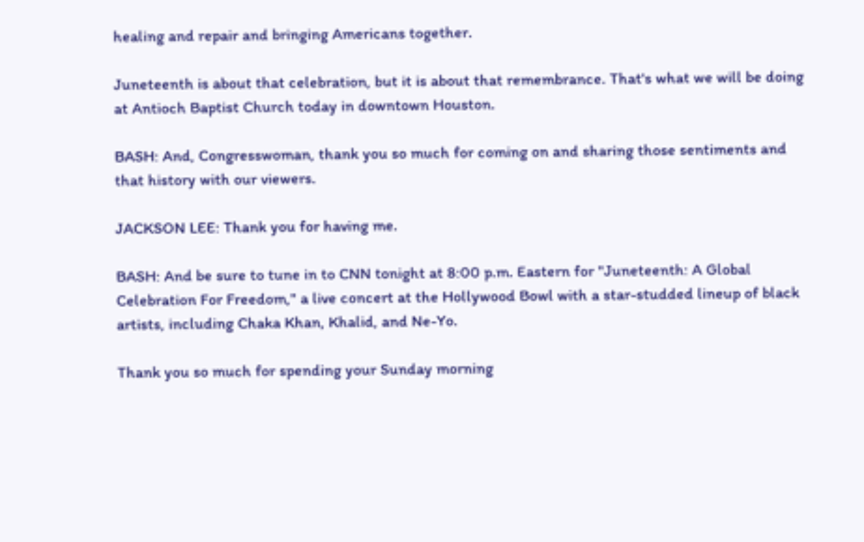healing and repair and bringing Americans together.

Juneteenth is about that celebration, but it is about that remembrance. That's what we will be doing at Antioch Baptist Church today in downtown Houston.

BASH: And, Congresswoman, thank you so much for coming on and sharing those sentiments and that history with our viewers.

JACKSON LEE: Thank you for having me.

BASH: And be sure to tune in to CNN tonight at 8:00 p.m. Eastern for "Juneteenth: A Global Celebration For Freedom," a live concert at the Hollywood Bowl with a star-studded lineup of black artists, including Chaka Khan, Khalid, and Ne-Yo.

Thank you so much for spending your Sunday morning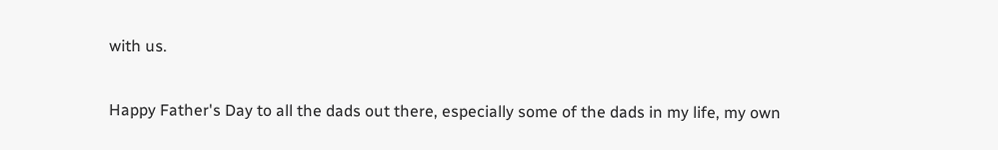with us.

Happy Father's Day to all the dads out there, especially some of the dads in my life, my own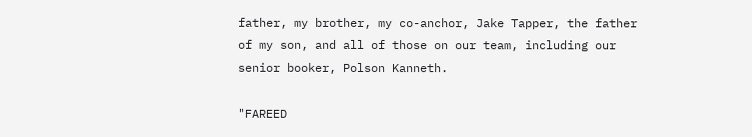father, my brother, my co-anchor, Jake Tapper, the father of my son, and all of those on our team, including our senior booker, Polson Kanneth.

"FAREED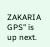ZAKARIA GPS" is up next.